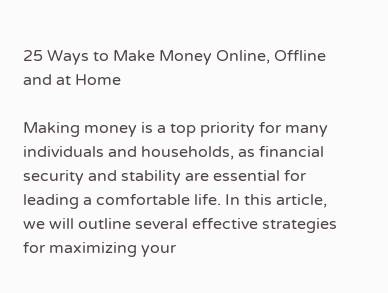25 Ways to Make Money Online, Offline and at Home

Making money is a top priority for many individuals and households, as financial security and stability are essential for leading a comfortable life. In this article, we will outline several effective strategies for maximizing your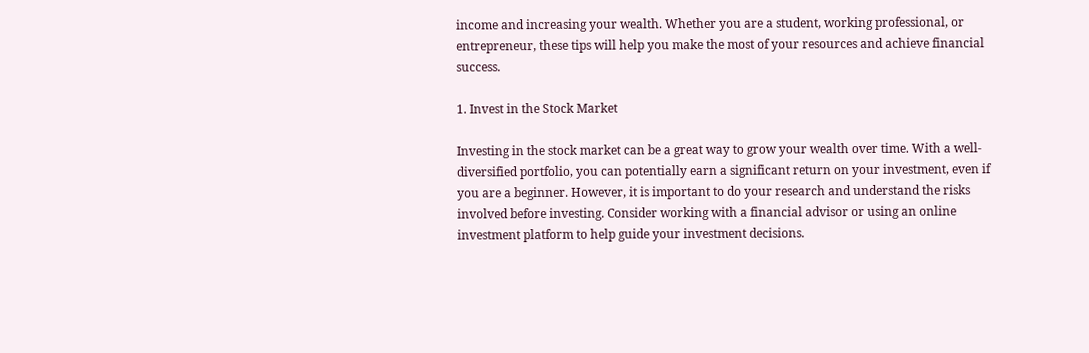income and increasing your wealth. Whether you are a student, working professional, or entrepreneur, these tips will help you make the most of your resources and achieve financial success.

1. Invest in the Stock Market

Investing in the stock market can be a great way to grow your wealth over time. With a well-diversified portfolio, you can potentially earn a significant return on your investment, even if you are a beginner. However, it is important to do your research and understand the risks involved before investing. Consider working with a financial advisor or using an online investment platform to help guide your investment decisions.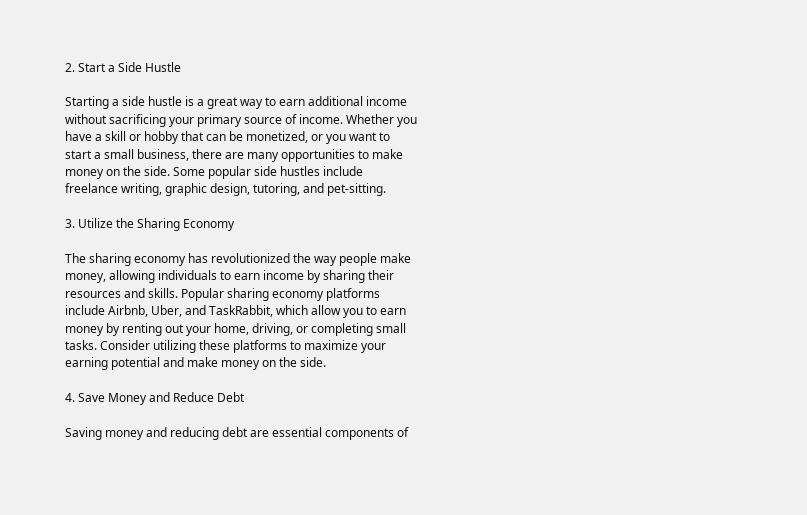2. Start a Side Hustle

Starting a side hustle is a great way to earn additional income without sacrificing your primary source of income. Whether you have a skill or hobby that can be monetized, or you want to start a small business, there are many opportunities to make money on the side. Some popular side hustles include freelance writing, graphic design, tutoring, and pet-sitting.

3. Utilize the Sharing Economy

The sharing economy has revolutionized the way people make money, allowing individuals to earn income by sharing their resources and skills. Popular sharing economy platforms include Airbnb, Uber, and TaskRabbit, which allow you to earn money by renting out your home, driving, or completing small tasks. Consider utilizing these platforms to maximize your earning potential and make money on the side.

4. Save Money and Reduce Debt

Saving money and reducing debt are essential components of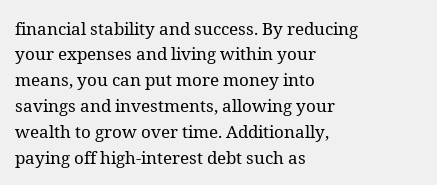financial stability and success. By reducing your expenses and living within your means, you can put more money into savings and investments, allowing your wealth to grow over time. Additionally, paying off high-interest debt such as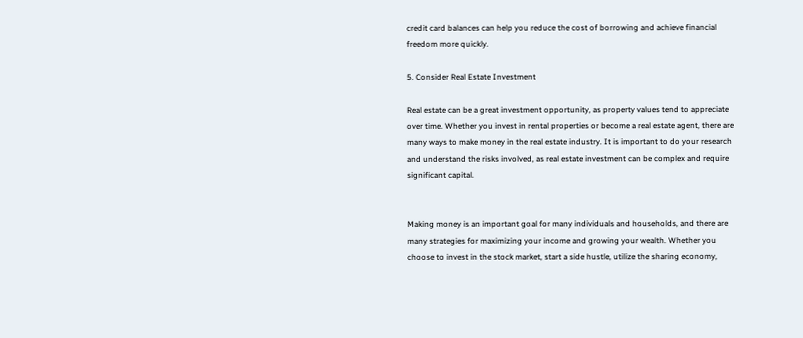credit card balances can help you reduce the cost of borrowing and achieve financial freedom more quickly.

5. Consider Real Estate Investment

Real estate can be a great investment opportunity, as property values tend to appreciate over time. Whether you invest in rental properties or become a real estate agent, there are many ways to make money in the real estate industry. It is important to do your research and understand the risks involved, as real estate investment can be complex and require significant capital.


Making money is an important goal for many individuals and households, and there are many strategies for maximizing your income and growing your wealth. Whether you choose to invest in the stock market, start a side hustle, utilize the sharing economy,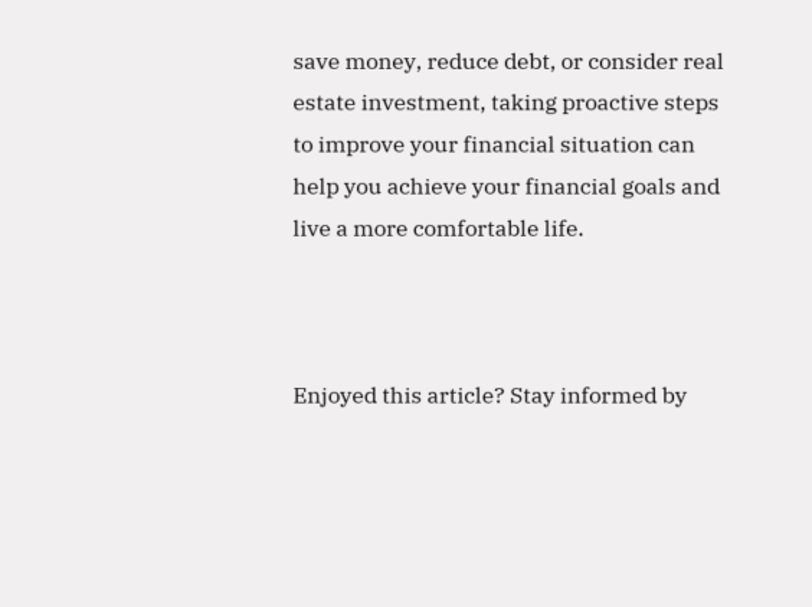save money, reduce debt, or consider real estate investment, taking proactive steps to improve your financial situation can help you achieve your financial goals and live a more comfortable life.



Enjoyed this article? Stay informed by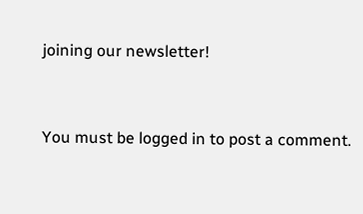joining our newsletter!


You must be logged in to post a comment.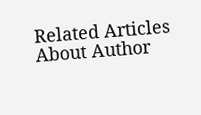Related Articles
About Author